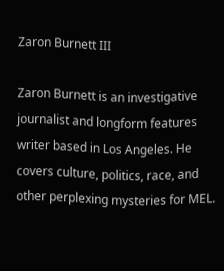Zaron Burnett III

Zaron Burnett is an investigative journalist and longform features writer based in Los Angeles. He covers culture, politics, race, and other perplexing mysteries for MEL.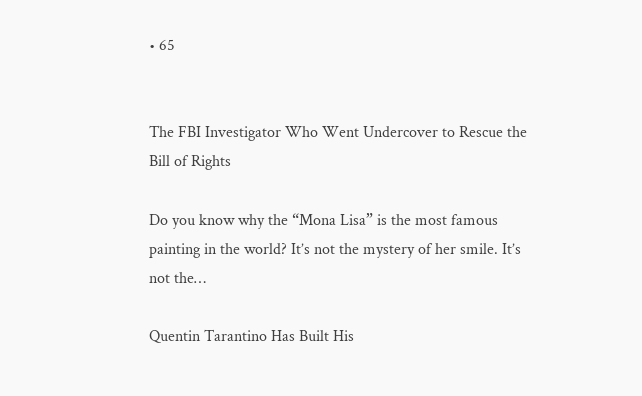• 65


The FBI Investigator Who Went Undercover to Rescue the Bill of Rights

Do you know why the “Mona Lisa” is the most famous painting in the world? It’s not the mystery of her smile. It’s not the…

Quentin Tarantino Has Built His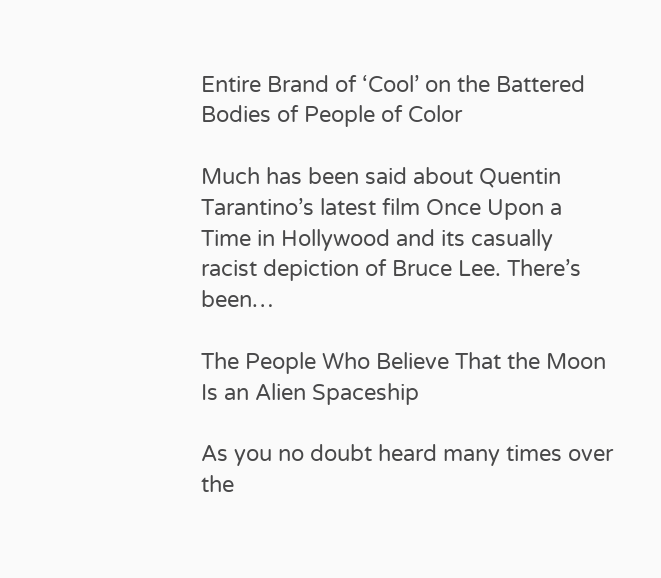Entire Brand of ‘Cool’ on the Battered Bodies of People of Color

Much has been said about Quentin Tarantino’s latest film Once Upon a Time in Hollywood and its casually racist depiction of Bruce Lee. There’s been…

The People Who Believe That the Moon Is an Alien Spaceship

As you no doubt heard many times over the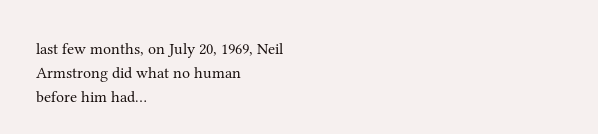last few months, on July 20, 1969, Neil Armstrong did what no human before him had…